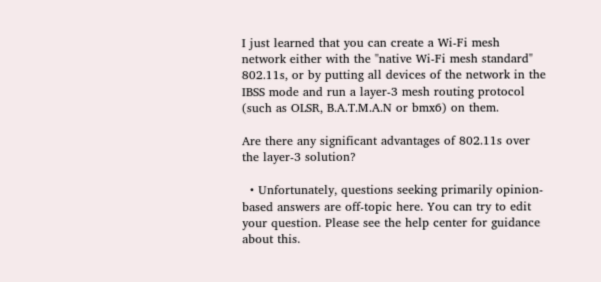I just learned that you can create a Wi-Fi mesh network either with the "native Wi-Fi mesh standard" 802.11s, or by putting all devices of the network in the IBSS mode and run a layer-3 mesh routing protocol (such as OLSR, B.A.T.M.A.N or bmx6) on them.

Are there any significant advantages of 802.11s over the layer-3 solution?

  • Unfortunately, questions seeking primarily opinion-based answers are off-topic here. You can try to edit your question. Please see the help center for guidance about this.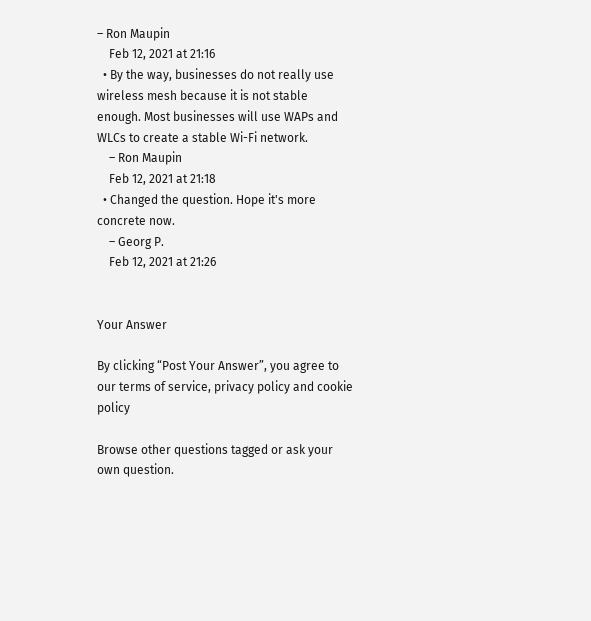– Ron Maupin
    Feb 12, 2021 at 21:16
  • By the way, businesses do not really use wireless mesh because it is not stable enough. Most businesses will use WAPs and WLCs to create a stable Wi-Fi network.
    – Ron Maupin
    Feb 12, 2021 at 21:18
  • Changed the question. Hope it's more concrete now.
    – Georg P.
    Feb 12, 2021 at 21:26


Your Answer

By clicking “Post Your Answer”, you agree to our terms of service, privacy policy and cookie policy

Browse other questions tagged or ask your own question.